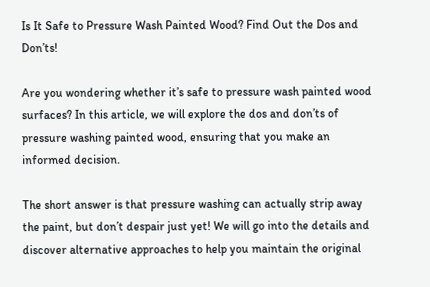Is It Safe to Pressure Wash Painted Wood? Find Out the Dos and Don’ts!

Are you wondering whether it’s safe to pressure wash painted wood surfaces? In this article, we will explore the dos and don’ts of pressure washing painted wood, ensuring that you make an informed decision.

The short answer is that pressure washing can actually strip away the paint, but don’t despair just yet! We will go into the details and discover alternative approaches to help you maintain the original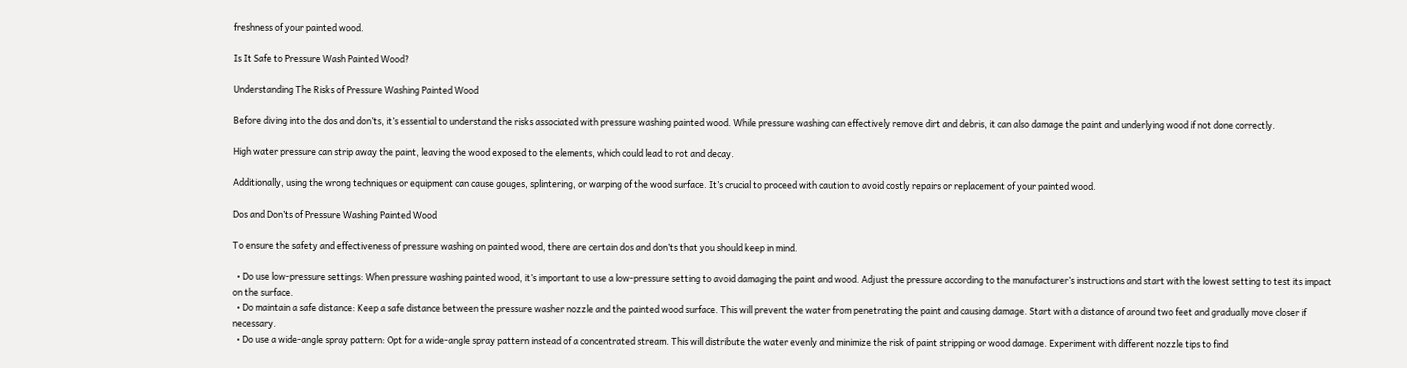freshness of your painted wood.

Is It Safe to Pressure Wash Painted Wood?

Understanding The Risks of Pressure Washing Painted Wood

Before diving into the dos and don’ts, it’s essential to understand the risks associated with pressure washing painted wood. While pressure washing can effectively remove dirt and debris, it can also damage the paint and underlying wood if not done correctly.

High water pressure can strip away the paint, leaving the wood exposed to the elements, which could lead to rot and decay.

Additionally, using the wrong techniques or equipment can cause gouges, splintering, or warping of the wood surface. It’s crucial to proceed with caution to avoid costly repairs or replacement of your painted wood.

Dos and Don’ts of Pressure Washing Painted Wood

To ensure the safety and effectiveness of pressure washing on painted wood, there are certain dos and don’ts that you should keep in mind.

  • Do use low-pressure settings: When pressure washing painted wood, it’s important to use a low-pressure setting to avoid damaging the paint and wood. Adjust the pressure according to the manufacturer’s instructions and start with the lowest setting to test its impact on the surface.
  • Do maintain a safe distance: Keep a safe distance between the pressure washer nozzle and the painted wood surface. This will prevent the water from penetrating the paint and causing damage. Start with a distance of around two feet and gradually move closer if necessary.
  • Do use a wide-angle spray pattern: Opt for a wide-angle spray pattern instead of a concentrated stream. This will distribute the water evenly and minimize the risk of paint stripping or wood damage. Experiment with different nozzle tips to find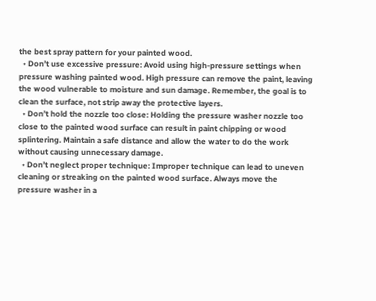the best spray pattern for your painted wood.
  • Don’t use excessive pressure: Avoid using high-pressure settings when pressure washing painted wood. High pressure can remove the paint, leaving the wood vulnerable to moisture and sun damage. Remember, the goal is to clean the surface, not strip away the protective layers.
  • Don’t hold the nozzle too close: Holding the pressure washer nozzle too close to the painted wood surface can result in paint chipping or wood splintering. Maintain a safe distance and allow the water to do the work without causing unnecessary damage.
  • Don’t neglect proper technique: Improper technique can lead to uneven cleaning or streaking on the painted wood surface. Always move the pressure washer in a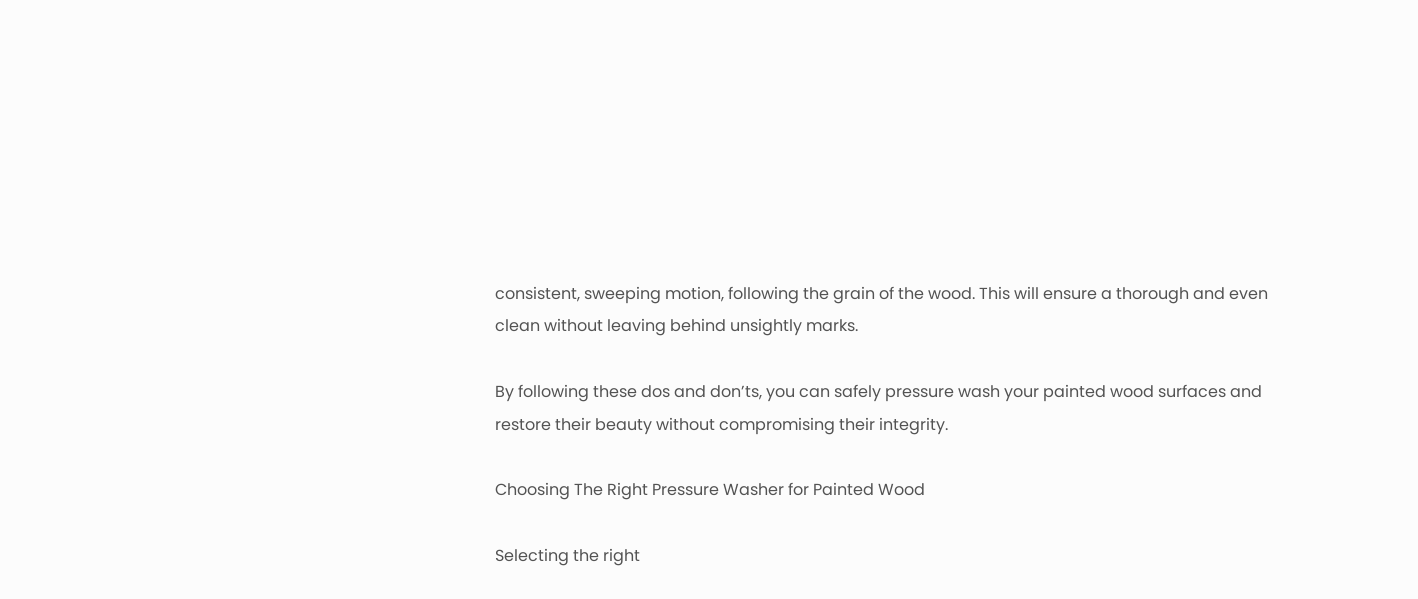consistent, sweeping motion, following the grain of the wood. This will ensure a thorough and even clean without leaving behind unsightly marks.

By following these dos and don’ts, you can safely pressure wash your painted wood surfaces and restore their beauty without compromising their integrity.

Choosing The Right Pressure Washer for Painted Wood

Selecting the right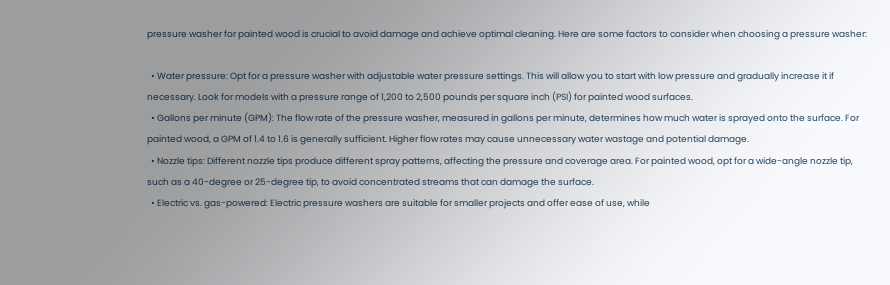pressure washer for painted wood is crucial to avoid damage and achieve optimal cleaning. Here are some factors to consider when choosing a pressure washer:

  • Water pressure: Opt for a pressure washer with adjustable water pressure settings. This will allow you to start with low pressure and gradually increase it if necessary. Look for models with a pressure range of 1,200 to 2,500 pounds per square inch (PSI) for painted wood surfaces.
  • Gallons per minute (GPM): The flow rate of the pressure washer, measured in gallons per minute, determines how much water is sprayed onto the surface. For painted wood, a GPM of 1.4 to 1.6 is generally sufficient. Higher flow rates may cause unnecessary water wastage and potential damage.
  • Nozzle tips: Different nozzle tips produce different spray patterns, affecting the pressure and coverage area. For painted wood, opt for a wide-angle nozzle tip, such as a 40-degree or 25-degree tip, to avoid concentrated streams that can damage the surface.
  • Electric vs. gas-powered: Electric pressure washers are suitable for smaller projects and offer ease of use, while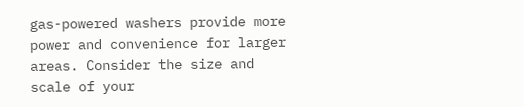gas-powered washers provide more power and convenience for larger areas. Consider the size and scale of your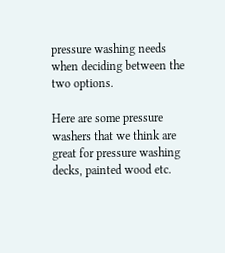pressure washing needs when deciding between the two options.

Here are some pressure washers that we think are great for pressure washing decks, painted wood etc.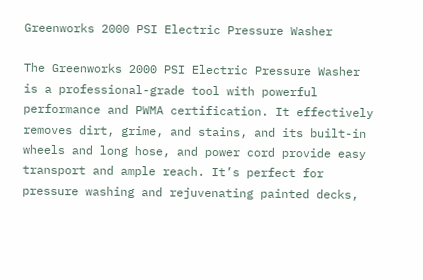Greenworks 2000 PSI Electric Pressure Washer

The Greenworks 2000 PSI Electric Pressure Washer is a professional-grade tool with powerful performance and PWMA certification. It effectively removes dirt, grime, and stains, and its built-in wheels and long hose, and power cord provide easy transport and ample reach. It’s perfect for pressure washing and rejuvenating painted decks,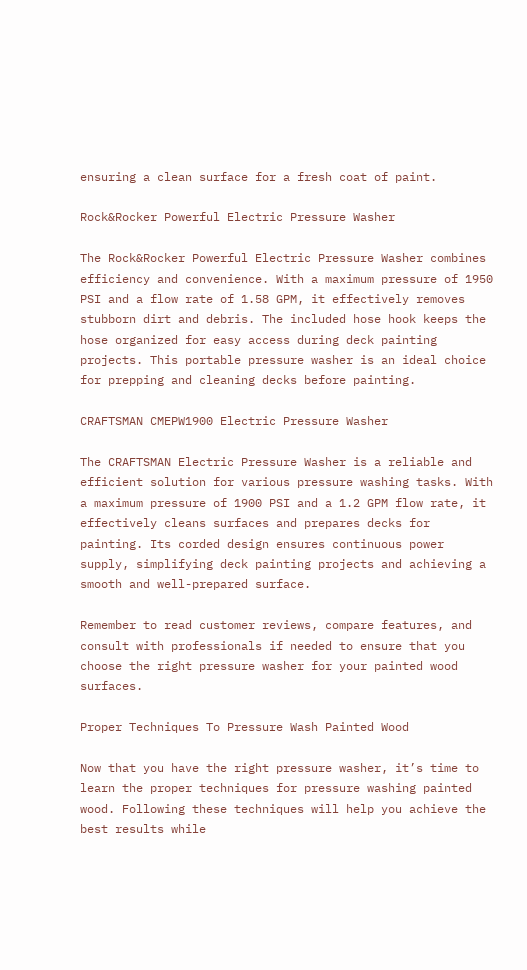ensuring a clean surface for a fresh coat of paint.

Rock&Rocker Powerful Electric Pressure Washer

The Rock&Rocker Powerful Electric Pressure Washer combines efficiency and convenience. With a maximum pressure of 1950 PSI and a flow rate of 1.58 GPM, it effectively removes stubborn dirt and debris. The included hose hook keeps the hose organized for easy access during deck painting projects. This portable pressure washer is an ideal choice for prepping and cleaning decks before painting.

CRAFTSMAN CMEPW1900 Electric Pressure Washer

The CRAFTSMAN Electric Pressure Washer is a reliable and efficient solution for various pressure washing tasks. With a maximum pressure of 1900 PSI and a 1.2 GPM flow rate, it effectively cleans surfaces and prepares decks for painting. Its corded design ensures continuous power supply, simplifying deck painting projects and achieving a smooth and well-prepared surface.

Remember to read customer reviews, compare features, and consult with professionals if needed to ensure that you choose the right pressure washer for your painted wood surfaces.

Proper Techniques To Pressure Wash Painted Wood

Now that you have the right pressure washer, it’s time to learn the proper techniques for pressure washing painted wood. Following these techniques will help you achieve the best results while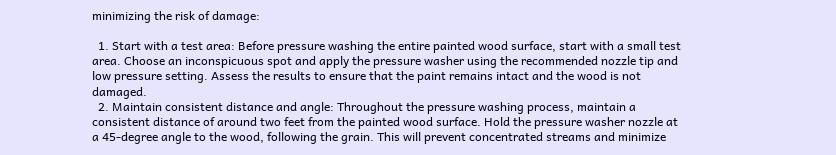minimizing the risk of damage:

  1. Start with a test area: Before pressure washing the entire painted wood surface, start with a small test area. Choose an inconspicuous spot and apply the pressure washer using the recommended nozzle tip and low pressure setting. Assess the results to ensure that the paint remains intact and the wood is not damaged.
  2. Maintain consistent distance and angle: Throughout the pressure washing process, maintain a consistent distance of around two feet from the painted wood surface. Hold the pressure washer nozzle at a 45-degree angle to the wood, following the grain. This will prevent concentrated streams and minimize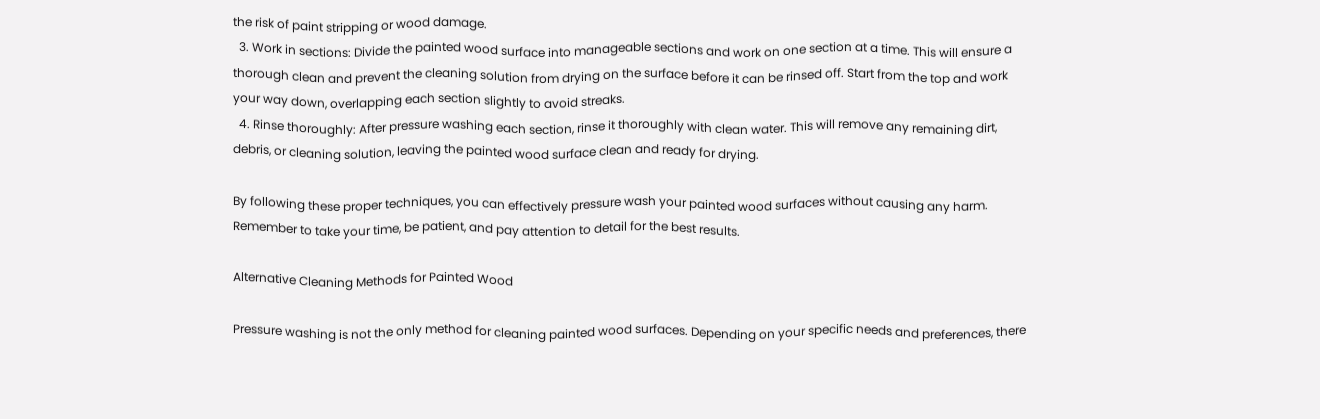the risk of paint stripping or wood damage.
  3. Work in sections: Divide the painted wood surface into manageable sections and work on one section at a time. This will ensure a thorough clean and prevent the cleaning solution from drying on the surface before it can be rinsed off. Start from the top and work your way down, overlapping each section slightly to avoid streaks.
  4. Rinse thoroughly: After pressure washing each section, rinse it thoroughly with clean water. This will remove any remaining dirt, debris, or cleaning solution, leaving the painted wood surface clean and ready for drying.

By following these proper techniques, you can effectively pressure wash your painted wood surfaces without causing any harm. Remember to take your time, be patient, and pay attention to detail for the best results.

Alternative Cleaning Methods for Painted Wood

Pressure washing is not the only method for cleaning painted wood surfaces. Depending on your specific needs and preferences, there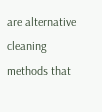are alternative cleaning methods that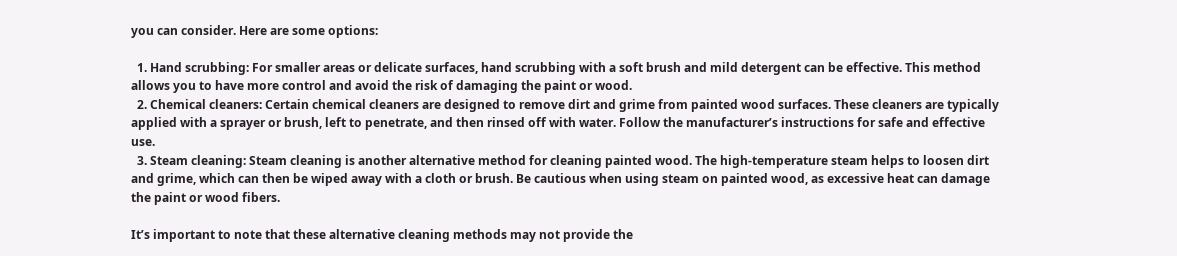you can consider. Here are some options:

  1. Hand scrubbing: For smaller areas or delicate surfaces, hand scrubbing with a soft brush and mild detergent can be effective. This method allows you to have more control and avoid the risk of damaging the paint or wood.
  2. Chemical cleaners: Certain chemical cleaners are designed to remove dirt and grime from painted wood surfaces. These cleaners are typically applied with a sprayer or brush, left to penetrate, and then rinsed off with water. Follow the manufacturer’s instructions for safe and effective use.
  3. Steam cleaning: Steam cleaning is another alternative method for cleaning painted wood. The high-temperature steam helps to loosen dirt and grime, which can then be wiped away with a cloth or brush. Be cautious when using steam on painted wood, as excessive heat can damage the paint or wood fibers.

It’s important to note that these alternative cleaning methods may not provide the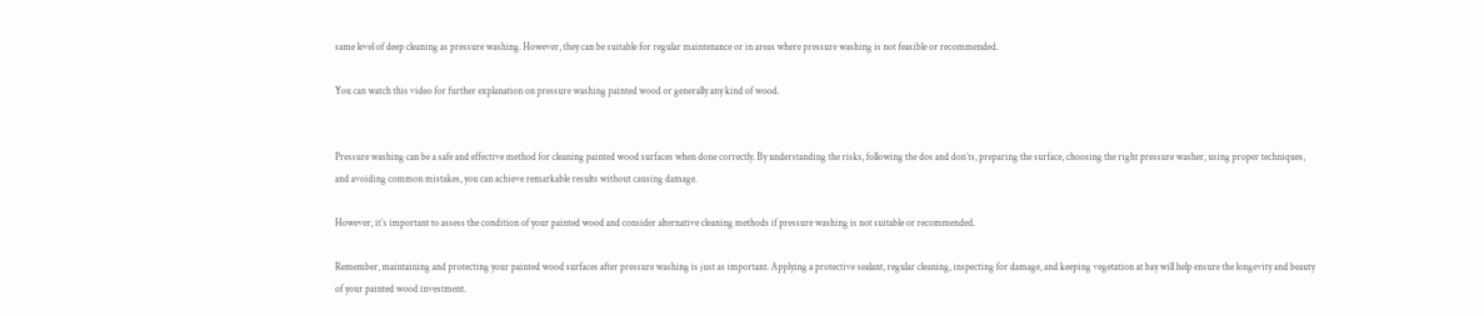same level of deep cleaning as pressure washing. However, they can be suitable for regular maintenance or in areas where pressure washing is not feasible or recommended.

You can watch this video for further explanation on pressure washing painted wood or generally any kind of wood.


Pressure washing can be a safe and effective method for cleaning painted wood surfaces when done correctly. By understanding the risks, following the dos and don’ts, preparing the surface, choosing the right pressure washer, using proper techniques, and avoiding common mistakes, you can achieve remarkable results without causing damage.

However, it’s important to assess the condition of your painted wood and consider alternative cleaning methods if pressure washing is not suitable or recommended.

Remember, maintaining and protecting your painted wood surfaces after pressure washing is just as important. Applying a protective sealant, regular cleaning, inspecting for damage, and keeping vegetation at bay will help ensure the longevity and beauty of your painted wood investment.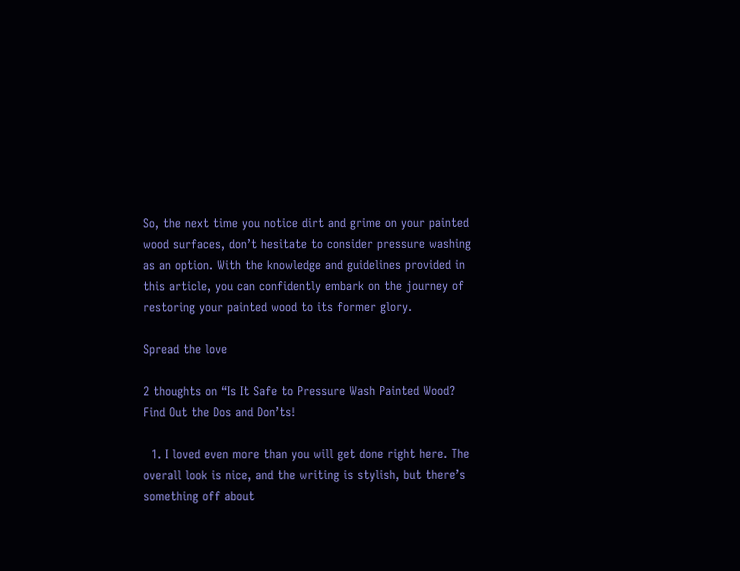So, the next time you notice dirt and grime on your painted wood surfaces, don’t hesitate to consider pressure washing as an option. With the knowledge and guidelines provided in this article, you can confidently embark on the journey of restoring your painted wood to its former glory.

Spread the love

2 thoughts on “Is It Safe to Pressure Wash Painted Wood? Find Out the Dos and Don’ts!

  1. I loved even more than you will get done right here. The overall look is nice, and the writing is stylish, but there’s something off about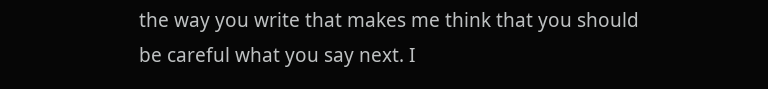the way you write that makes me think that you should be careful what you say next. I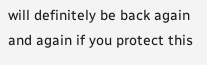will definitely be back again and again if you protect this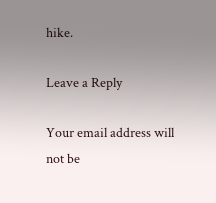hike.

Leave a Reply

Your email address will not be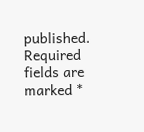published. Required fields are marked *